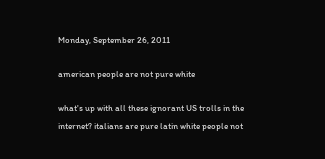Monday, September 26, 2011

american people are not pure white

what's up with all these ignorant US trolls in the internet? italians are pure latin white people not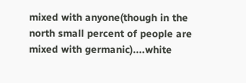mixed with anyone(though in the north small percent of people are mixed with germanic)....white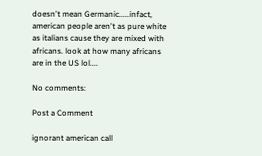doesn't mean Germanic.....infact, american people aren't as pure white as italians cause they are mixed with africans. look at how many africans are in the US lol....

No comments:

Post a Comment

ignorant american call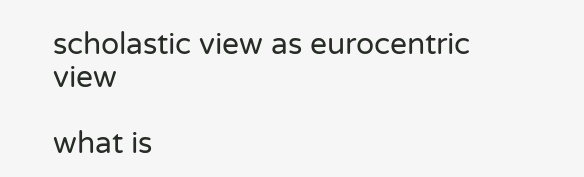scholastic view as eurocentric view

what is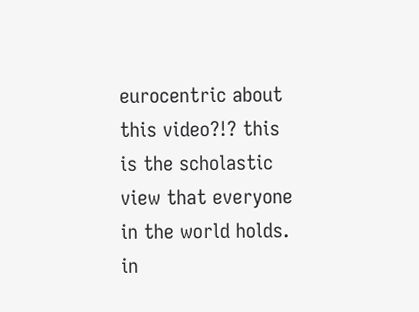eurocentric about this video?!? this is the scholastic view that everyone in the world holds. in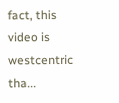fact, this video is westcentric tha...